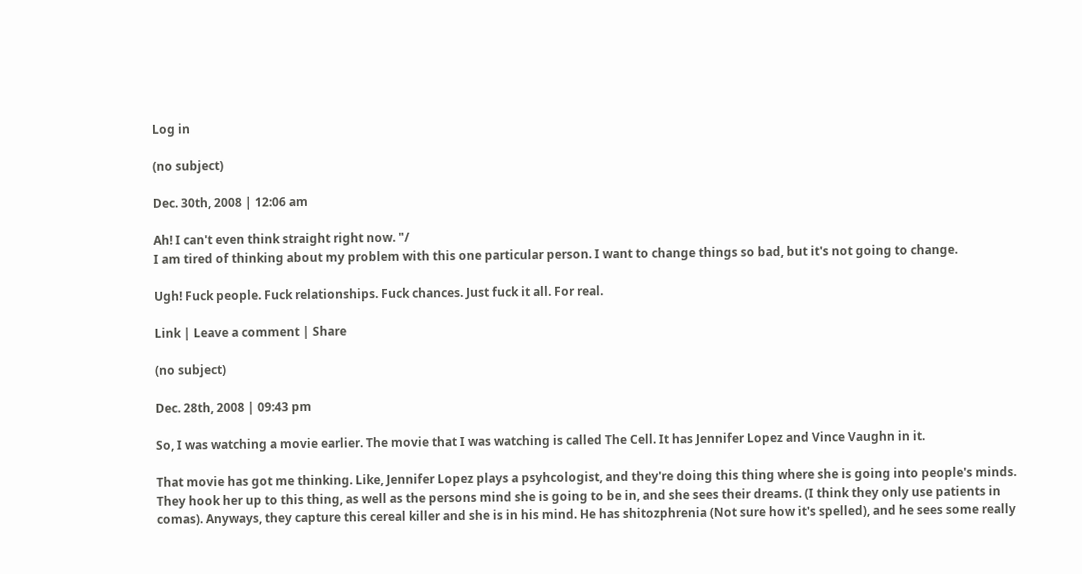Log in

(no subject)

Dec. 30th, 2008 | 12:06 am

Ah! I can't even think straight right now. "/
I am tired of thinking about my problem with this one particular person. I want to change things so bad, but it's not going to change.

Ugh! Fuck people. Fuck relationships. Fuck chances. Just fuck it all. For real.

Link | Leave a comment | Share

(no subject)

Dec. 28th, 2008 | 09:43 pm

So, I was watching a movie earlier. The movie that I was watching is called The Cell. It has Jennifer Lopez and Vince Vaughn in it.

That movie has got me thinking. Like, Jennifer Lopez plays a psyhcologist, and they're doing this thing where she is going into people's minds. They hook her up to this thing, as well as the persons mind she is going to be in, and she sees their dreams. (I think they only use patients in comas). Anyways, they capture this cereal killer and she is in his mind. He has shitozphrenia (Not sure how it's spelled), and he sees some really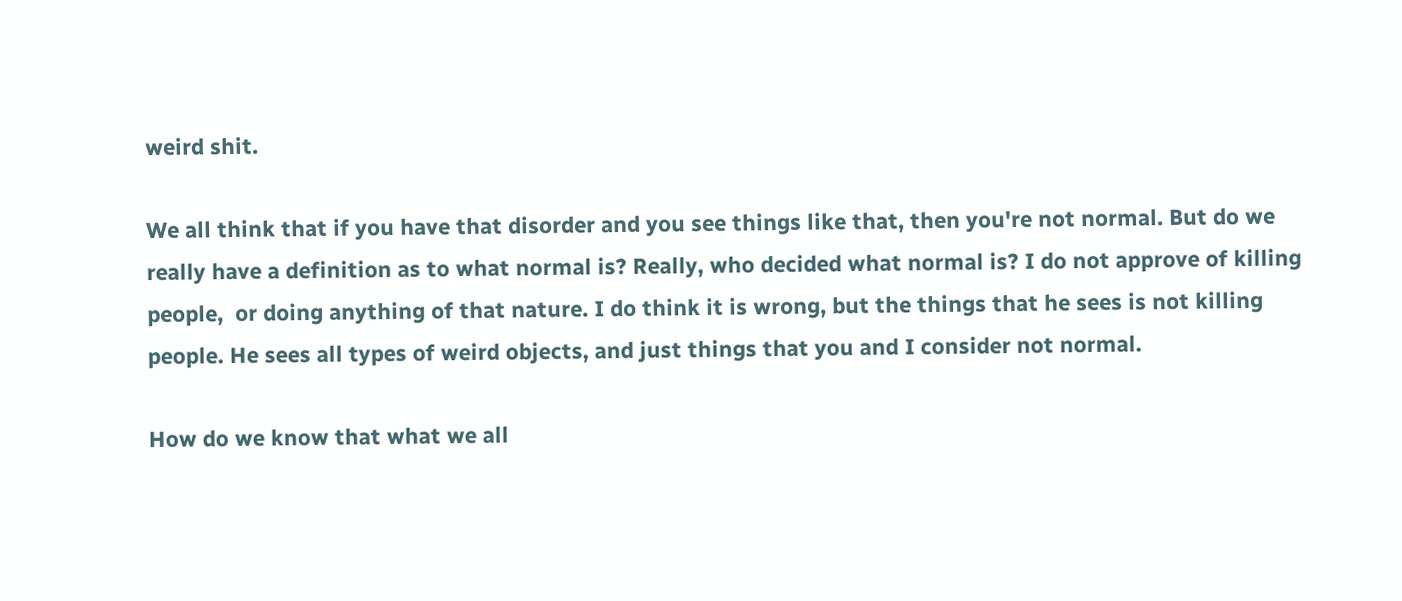weird shit.

We all think that if you have that disorder and you see things like that, then you're not normal. But do we really have a definition as to what normal is? Really, who decided what normal is? I do not approve of killing people,  or doing anything of that nature. I do think it is wrong, but the things that he sees is not killing people. He sees all types of weird objects, and just things that you and I consider not normal.

How do we know that what we all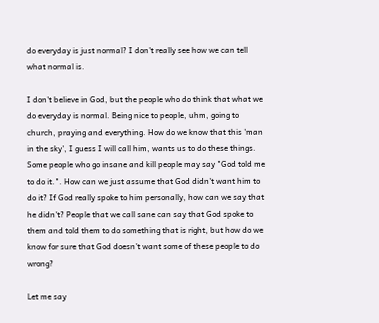do everyday is just normal? I don't really see how we can tell what normal is.

I don't believe in God, but the people who do think that what we do everyday is normal. Being nice to people, uhm, going to church, praying and everything. How do we know that this 'man in the sky', I guess I will call him, wants us to do these things. Some people who go insane and kill people may say "God told me to do it.". How can we just assume that God didn't want him to do it? If God really spoke to him personally, how can we say that he didn't? People that we call sane can say that God spoke to them and told them to do something that is right, but how do we know for sure that God doesn't want some of these people to do wrong?

Let me say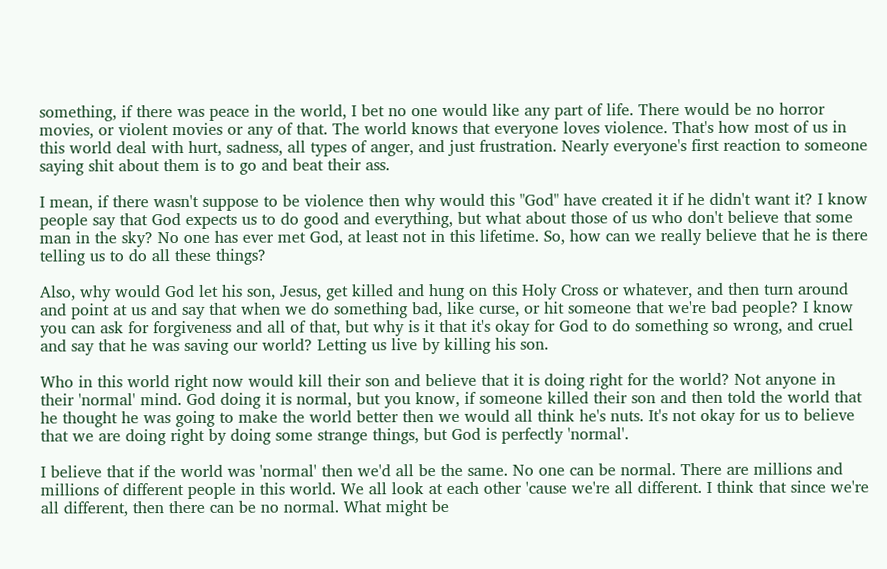something, if there was peace in the world, I bet no one would like any part of life. There would be no horror movies, or violent movies or any of that. The world knows that everyone loves violence. That's how most of us in this world deal with hurt, sadness, all types of anger, and just frustration. Nearly everyone's first reaction to someone saying shit about them is to go and beat their ass.

I mean, if there wasn't suppose to be violence then why would this "God" have created it if he didn't want it? I know people say that God expects us to do good and everything, but what about those of us who don't believe that some man in the sky? No one has ever met God, at least not in this lifetime. So, how can we really believe that he is there telling us to do all these things?

Also, why would God let his son, Jesus, get killed and hung on this Holy Cross or whatever, and then turn around and point at us and say that when we do something bad, like curse, or hit someone that we're bad people? I know you can ask for forgiveness and all of that, but why is it that it's okay for God to do something so wrong, and cruel and say that he was saving our world? Letting us live by killing his son.

Who in this world right now would kill their son and believe that it is doing right for the world? Not anyone in their 'normal' mind. God doing it is normal, but you know, if someone killed their son and then told the world that he thought he was going to make the world better then we would all think he's nuts. It's not okay for us to believe that we are doing right by doing some strange things, but God is perfectly 'normal'.

I believe that if the world was 'normal' then we'd all be the same. No one can be normal. There are millions and millions of different people in this world. We all look at each other 'cause we're all different. I think that since we're all different, then there can be no normal. What might be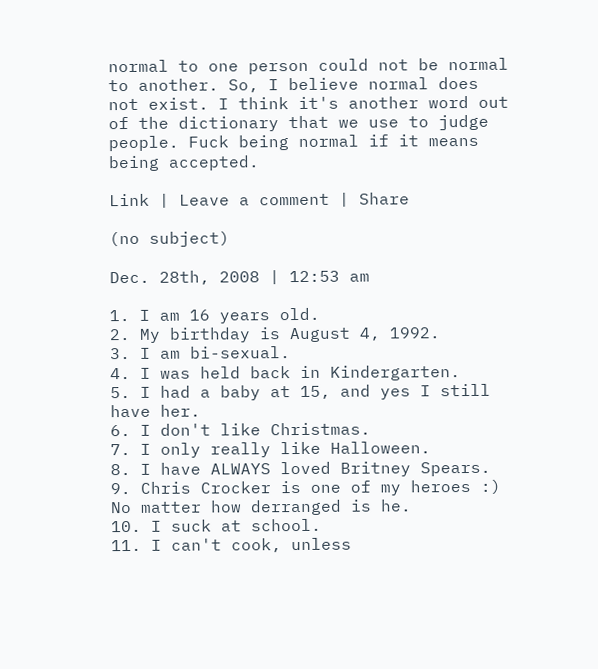normal to one person could not be normal to another. So, I believe normal does not exist. I think it's another word out of the dictionary that we use to judge people. Fuck being normal if it means being accepted.

Link | Leave a comment | Share

(no subject)

Dec. 28th, 2008 | 12:53 am

1. I am 16 years old.
2. My birthday is August 4, 1992.
3. I am bi-sexual.
4. I was held back in Kindergarten.
5. I had a baby at 15, and yes I still have her.
6. I don't like Christmas.
7. I only really like Halloween.
8. I have ALWAYS loved Britney Spears.
9. Chris Crocker is one of my heroes :) No matter how derranged is he.
10. I suck at school.
11. I can't cook, unless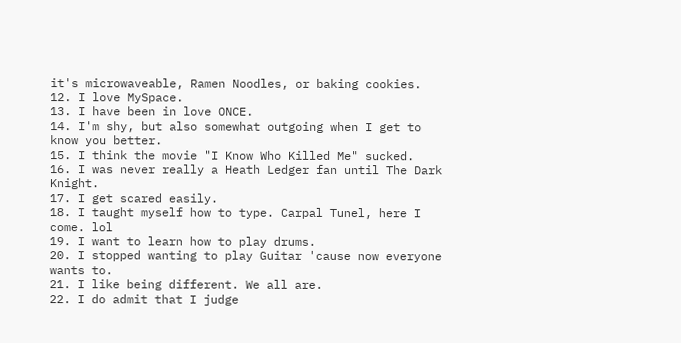it's microwaveable, Ramen Noodles, or baking cookies.
12. I love MySpace.
13. I have been in love ONCE.
14. I'm shy, but also somewhat outgoing when I get to know you better.
15. I think the movie "I Know Who Killed Me" sucked.
16. I was never really a Heath Ledger fan until The Dark Knight.
17. I get scared easily.
18. I taught myself how to type. Carpal Tunel, here I come. lol
19. I want to learn how to play drums.
20. I stopped wanting to play Guitar 'cause now everyone wants to.
21. I like being different. We all are.
22. I do admit that I judge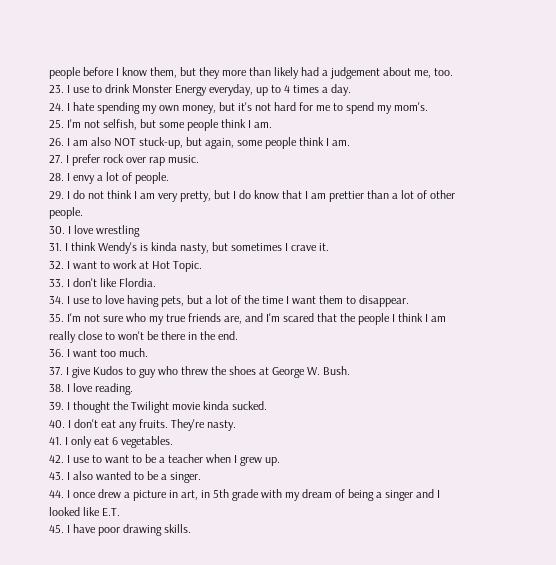people before I know them, but they more than likely had a judgement about me, too.
23. I use to drink Monster Energy everyday, up to 4 times a day.
24. I hate spending my own money, but it's not hard for me to spend my mom's.
25. I'm not selfish, but some people think I am.
26. I am also NOT stuck-up, but again, some people think I am.
27. I prefer rock over rap music.
28. I envy a lot of people.
29. I do not think I am very pretty, but I do know that I am prettier than a lot of other people.
30. I love wrestling
31. I think Wendy's is kinda nasty, but sometimes I crave it.
32. I want to work at Hot Topic.
33. I don't like Flordia.
34. I use to love having pets, but a lot of the time I want them to disappear.
35. I'm not sure who my true friends are, and I'm scared that the people I think I am really close to won't be there in the end.
36. I want too much.
37. I give Kudos to guy who threw the shoes at George W. Bush.
38. I love reading.
39. I thought the Twilight movie kinda sucked.
40. I don't eat any fruits. They're nasty.
41. I only eat 6 vegetables.
42. I use to want to be a teacher when I grew up.
43. I also wanted to be a singer.
44. I once drew a picture in art, in 5th grade with my dream of being a singer and I looked like E.T.
45. I have poor drawing skills.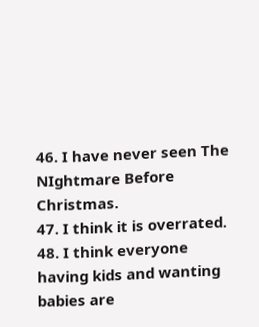46. I have never seen The NIghtmare Before Christmas.
47. I think it is overrated.
48. I think everyone having kids and wanting babies are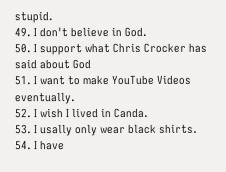stupid.
49. I don't believe in God.
50. I support what Chris Crocker has said about God
51. I want to make YouTube Videos eventually.
52. I wish I lived in Canda.
53. I usally only wear black shirts.
54. I have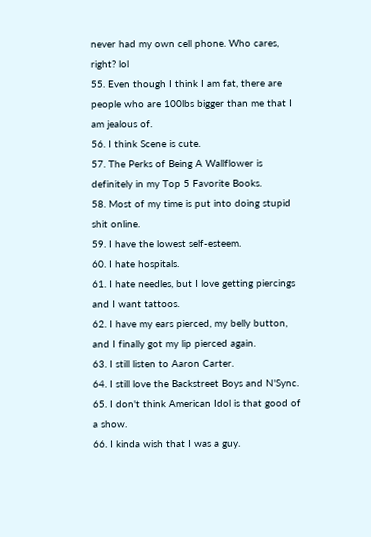never had my own cell phone. Who cares, right? lol
55. Even though I think I am fat, there are people who are 100lbs bigger than me that I am jealous of.
56. I think Scene is cute.
57. The Perks of Being A Wallflower is definitely in my Top 5 Favorite Books.
58. Most of my time is put into doing stupid shit online.
59. I have the lowest self-esteem.
60. I hate hospitals.
61. I hate needles, but I love getting piercings and I want tattoos.
62. I have my ears pierced, my belly button, and I finally got my lip pierced again.
63. I still listen to Aaron Carter.
64. I still love the Backstreet Boys and N'Sync.
65. I don't think American Idol is that good of a show.
66. I kinda wish that I was a guy.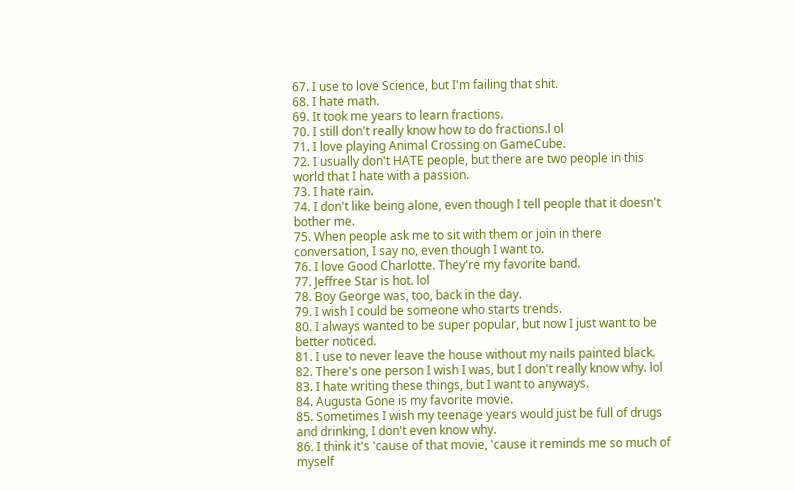67. I use to love Science, but I'm failing that shit.
68. I hate math.
69. It took me years to learn fractions.
70. I still don't really know how to do fractions.l ol
71. I love playing Animal Crossing on GameCube.
72. I usually don't HATE people, but there are two people in this world that I hate with a passion.
73. I hate rain.
74. I don't like being alone, even though I tell people that it doesn't bother me.
75. When people ask me to sit with them or join in there conversation, I say no, even though I want to.
76. I love Good Charlotte. They're my favorite band.
77. Jeffree Star is hot. lol
78. Boy George was, too, back in the day.
79. I wish I could be someone who starts trends.
80. I always wanted to be super popular, but now I just want to be better noticed.
81. I use to never leave the house without my nails painted black.
82. There's one person I wish I was, but I don't really know why. lol
83. I hate writing these things, but I want to anyways.
84. Augusta Gone is my favorite movie.
85. Sometimes I wish my teenage years would just be full of drugs and drinking, I don't even know why.
86. I think it's 'cause of that movie, 'cause it reminds me so much of myself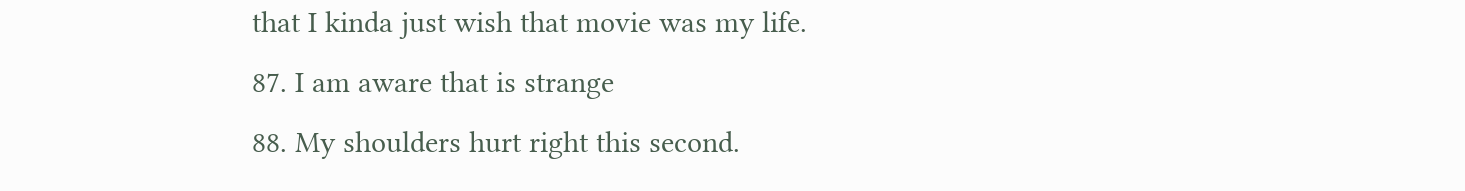that I kinda just wish that movie was my life.
87. I am aware that is strange
88. My shoulders hurt right this second.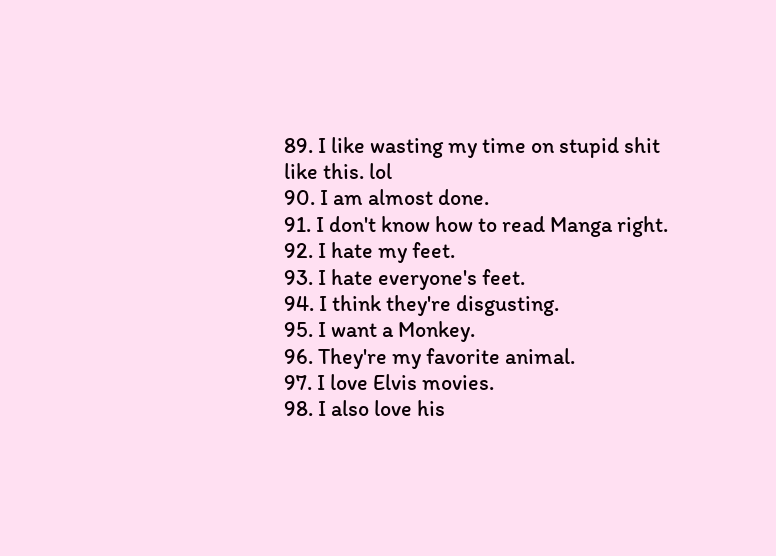89. I like wasting my time on stupid shit like this. lol
90. I am almost done.
91. I don't know how to read Manga right.
92. I hate my feet.
93. I hate everyone's feet.
94. I think they're disgusting.
95. I want a Monkey.
96. They're my favorite animal.
97. I love Elvis movies.
98. I also love his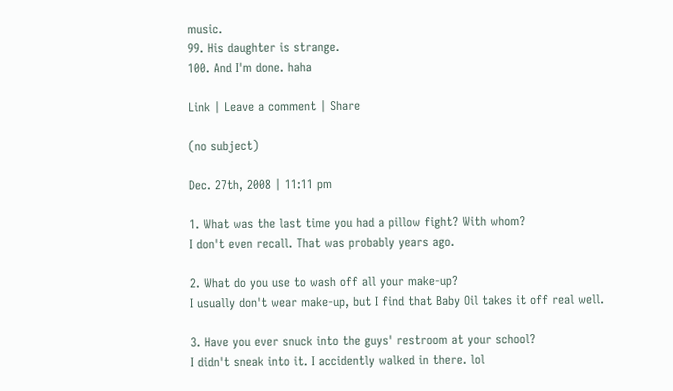music.
99. His daughter is strange.
100. And I'm done. haha

Link | Leave a comment | Share

(no subject)

Dec. 27th, 2008 | 11:11 pm

1. What was the last time you had a pillow fight? With whom?
I don't even recall. That was probably years ago.

2. What do you use to wash off all your make-up?
I usually don't wear make-up, but I find that Baby Oil takes it off real well.

3. Have you ever snuck into the guys' restroom at your school?
I didn't sneak into it. I accidently walked in there. lol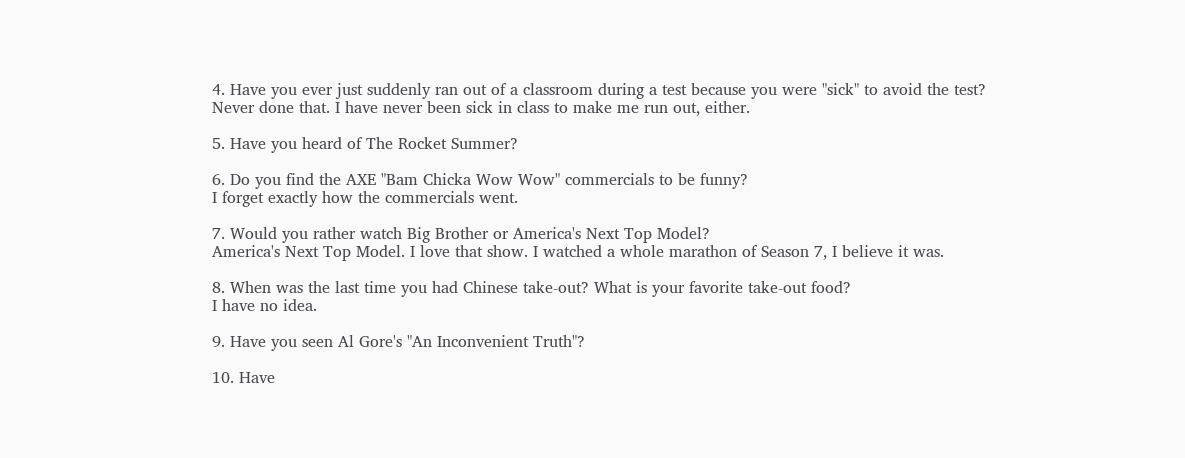4. Have you ever just suddenly ran out of a classroom during a test because you were "sick" to avoid the test?
Never done that. I have never been sick in class to make me run out, either.

5. Have you heard of The Rocket Summer?

6. Do you find the AXE "Bam Chicka Wow Wow" commercials to be funny?
I forget exactly how the commercials went.

7. Would you rather watch Big Brother or America's Next Top Model?
America's Next Top Model. I love that show. I watched a whole marathon of Season 7, I believe it was.

8. When was the last time you had Chinese take-out? What is your favorite take-out food?
I have no idea.

9. Have you seen Al Gore's "An Inconvenient Truth"?

10. Have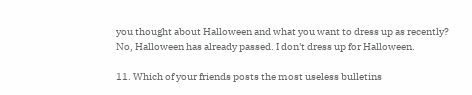you thought about Halloween and what you want to dress up as recently?
No, Halloween has already passed. I don't dress up for Halloween.

11. Which of your friends posts the most useless bulletins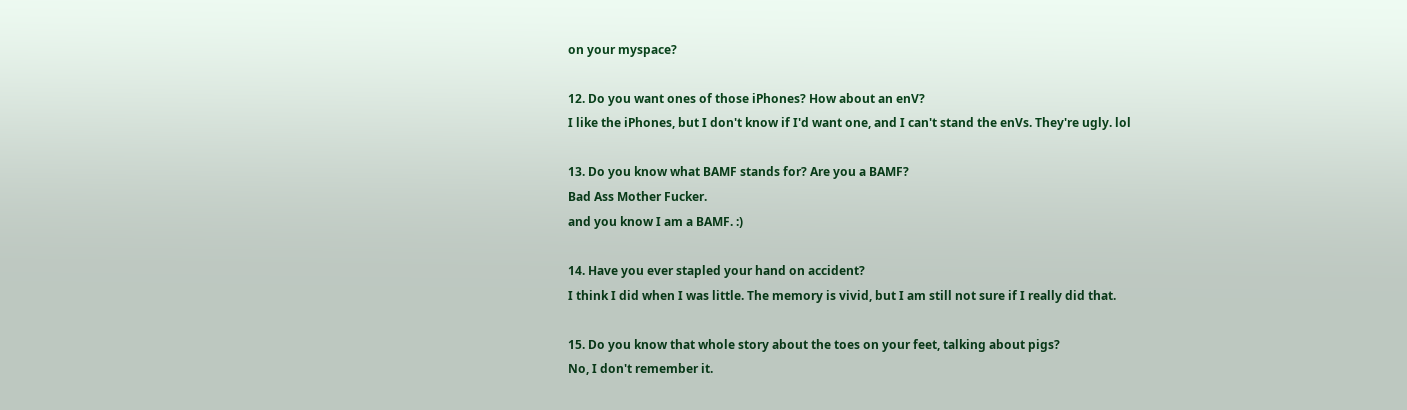on your myspace?

12. Do you want ones of those iPhones? How about an enV?
I like the iPhones, but I don't know if I'd want one, and I can't stand the enVs. They're ugly. lol

13. Do you know what BAMF stands for? Are you a BAMF?
Bad Ass Mother Fucker.
and you know I am a BAMF. :)

14. Have you ever stapled your hand on accident?
I think I did when I was little. The memory is vivid, but I am still not sure if I really did that.

15. Do you know that whole story about the toes on your feet, talking about pigs?
No, I don't remember it.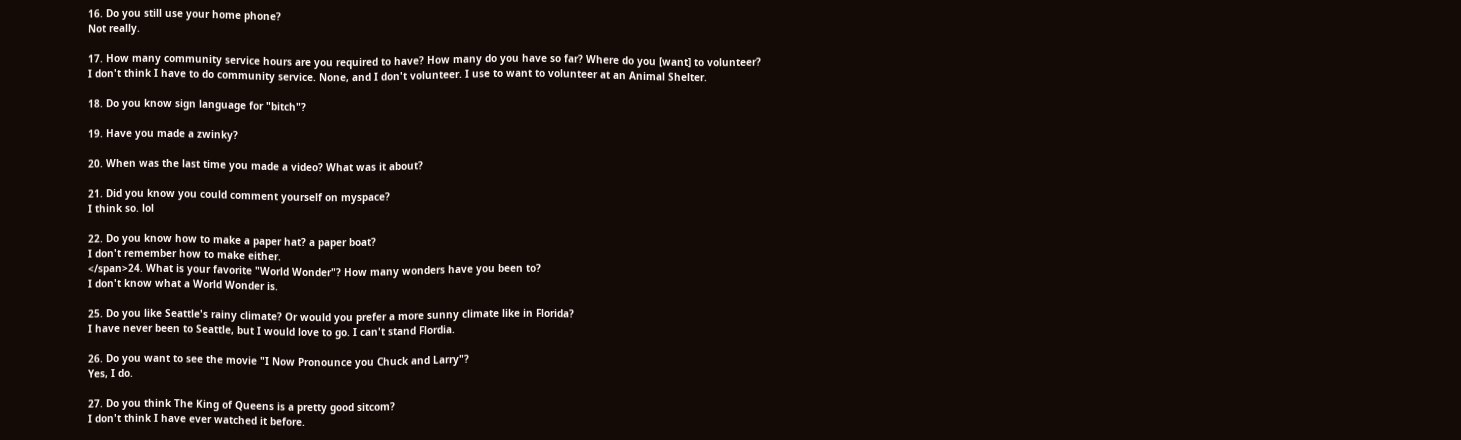16. Do you still use your home phone?
Not really.

17. How many community service hours are you required to have? How many do you have so far? Where do you [want] to volunteer?
I don't think I have to do community service. None, and I don't volunteer. I use to want to volunteer at an Animal Shelter.

18. Do you know sign language for "bitch"?

19. Have you made a zwinky?

20. When was the last time you made a video? What was it about?

21. Did you know you could comment yourself on myspace?
I think so. lol

22. Do you know how to make a paper hat? a paper boat?
I don't remember how to make either.
</span>24. What is your favorite "World Wonder"? How many wonders have you been to?
I don't know what a World Wonder is.

25. Do you like Seattle's rainy climate? Or would you prefer a more sunny climate like in Florida?
I have never been to Seattle, but I would love to go. I can't stand Flordia.

26. Do you want to see the movie "I Now Pronounce you Chuck and Larry"?
Yes, I do.

27. Do you think The King of Queens is a pretty good sitcom?
I don't think I have ever watched it before.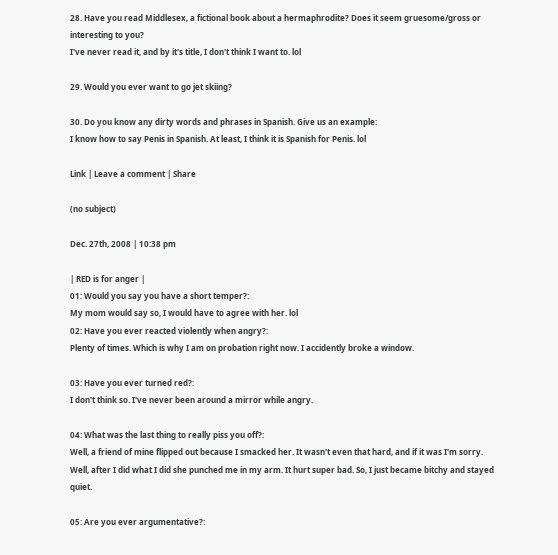28. Have you read Middlesex, a fictional book about a hermaphrodite? Does it seem gruesome/gross or interesting to you?
I've never read it, and by it's title, I don't think I want to. lol

29. Would you ever want to go jet skiing?

30. Do you know any dirty words and phrases in Spanish. Give us an example:
I know how to say Penis in Spanish. At least, I think it is Spanish for Penis. lol

Link | Leave a comment | Share

(no subject)

Dec. 27th, 2008 | 10:38 pm

| RED is for anger |
01: Would you say you have a short temper?:
My mom would say so, I would have to agree with her. lol
02: Have you ever reacted violently when angry?:
Plenty of times. Which is why I am on probation right now. I accidently broke a window.

03: Have you ever turned red?:
I don't think so. I've never been around a mirror while angry.

04: What was the last thing to really piss you off?:
Well, a friend of mine flipped out because I smacked her. It wasn't even that hard, and if it was I'm sorry. Well, after I did what I did she punched me in my arm. It hurt super bad. So, I just became bitchy and stayed quiet.

05: Are you ever argumentative?: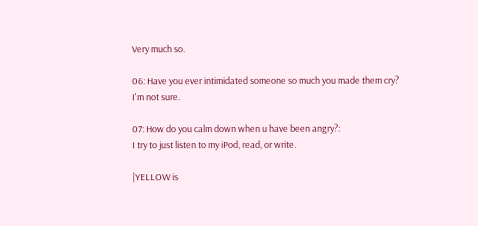Very much so.

06: Have you ever intimidated someone so much you made them cry?
I'm not sure.

07: How do you calm down when u have been angry?:
I try to just listen to my iPod, read, or write.

|YELLOW is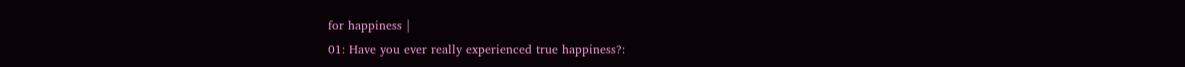for happiness |
01: Have you ever really experienced true happiness?: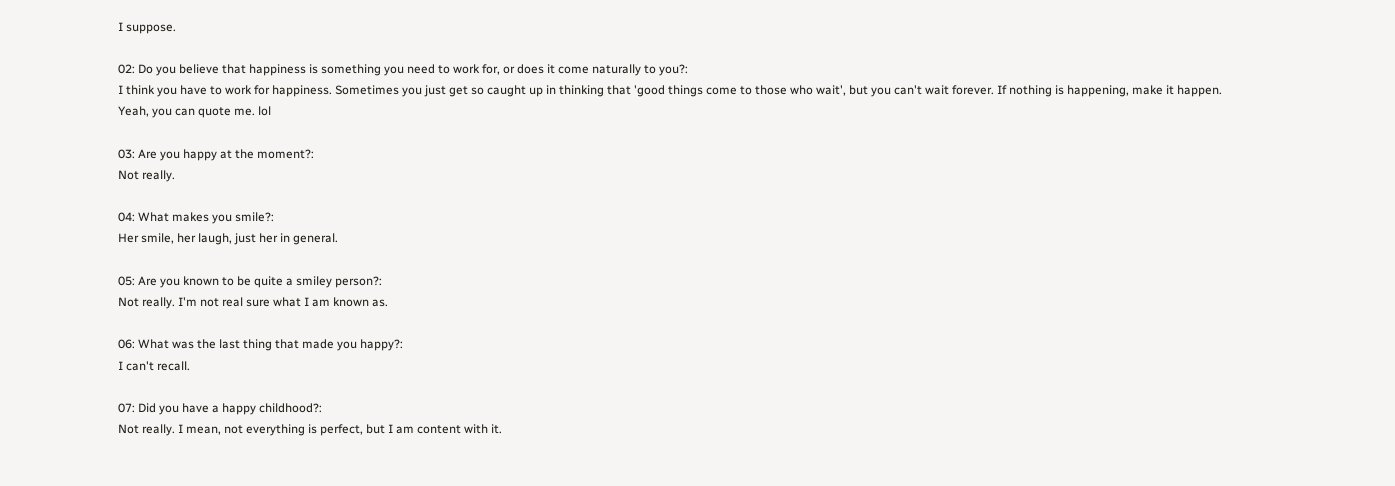I suppose.

02: Do you believe that happiness is something you need to work for, or does it come naturally to you?:
I think you have to work for happiness. Sometimes you just get so caught up in thinking that 'good things come to those who wait', but you can't wait forever. If nothing is happening, make it happen.
Yeah, you can quote me. lol

03: Are you happy at the moment?:
Not really.

04: What makes you smile?:
Her smile, her laugh, just her in general.

05: Are you known to be quite a smiley person?:
Not really. I'm not real sure what I am known as.

06: What was the last thing that made you happy?:
I can't recall.

07: Did you have a happy childhood?:
Not really. I mean, not everything is perfect, but I am content with it.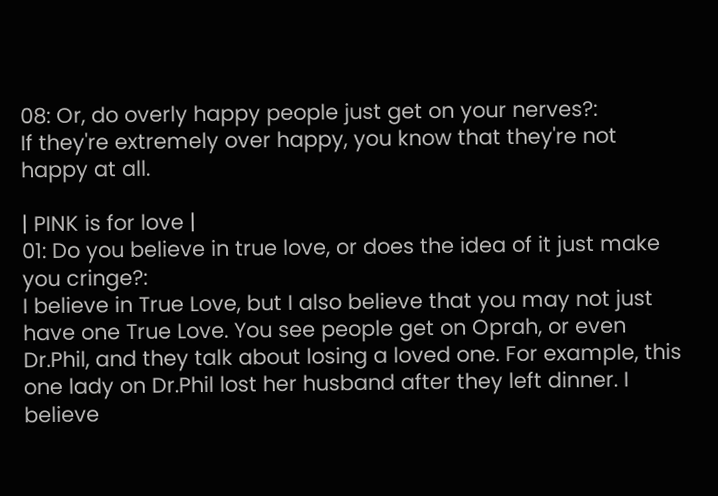08: Or, do overly happy people just get on your nerves?:
If they're extremely over happy, you know that they're not happy at all.

| PINK is for love |
01: Do you believe in true love, or does the idea of it just make you cringe?:
I believe in True Love, but I also believe that you may not just have one True Love. You see people get on Oprah, or even Dr.Phil, and they talk about losing a loved one. For example, this one lady on Dr.Phil lost her husband after they left dinner. I believe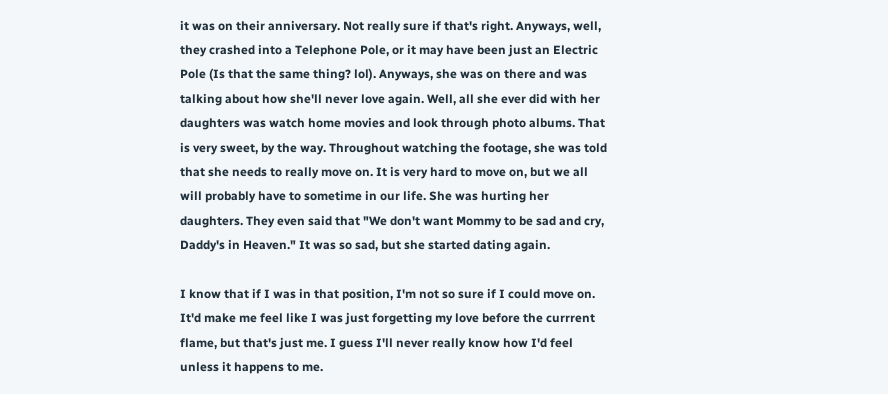it was on their anniversary. Not really sure if that's right. Anyways, well, they crashed into a Telephone Pole, or it may have been just an Electric Pole (Is that the same thing? lol). Anyways, she was on there and was talking about how she'll never love again. Well, all she ever did with her daughters was watch home movies and look through photo albums. That is very sweet, by the way. Throughout watching the footage, she was told that she needs to really move on. It is very hard to move on, but we all will probably have to sometime in our life. She was hurting her daughters. They even said that "We don't want Mommy to be sad and cry, Daddy's in Heaven." It was so sad, but she started dating again.

I know that if I was in that position, I'm not so sure if I could move on. It'd make me feel like I was just forgetting my love before the currrent flame, but that's just me. I guess I'll never really know how I'd feel unless it happens to me.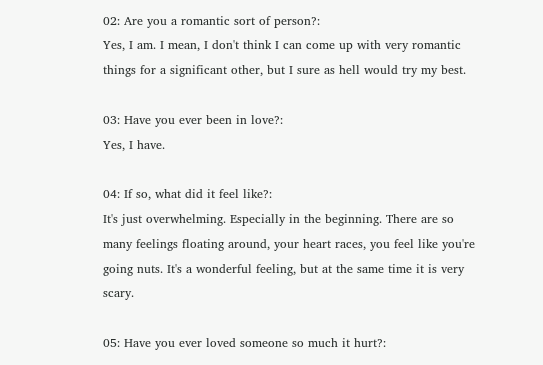02: Are you a romantic sort of person?:
Yes, I am. I mean, I don't think I can come up with very romantic things for a significant other, but I sure as hell would try my best.

03: Have you ever been in love?:
Yes, I have.

04: If so, what did it feel like?:
It's just overwhelming. Especially in the beginning. There are so many feelings floating around, your heart races, you feel like you're going nuts. It's a wonderful feeling, but at the same time it is very scary.

05: Have you ever loved someone so much it hurt?: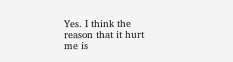Yes. I think the reason that it hurt me is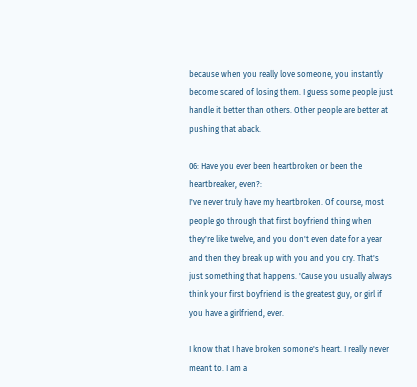because when you really love someone, you instantly become scared of losing them. I guess some people just handle it better than others. Other people are better at pushing that aback.

06: Have you ever been heartbroken or been the heartbreaker, even?:
I've never truly have my heartbroken. Of course, most people go through that first boyfriend thing when they're like twelve, and you don't even date for a year and then they break up with you and you cry. That's just something that happens. 'Cause you usually always think your first boyfriend is the greatest guy, or girl if you have a girlfriend, ever.

I know that I have broken somone's heart. I really never meant to. I am a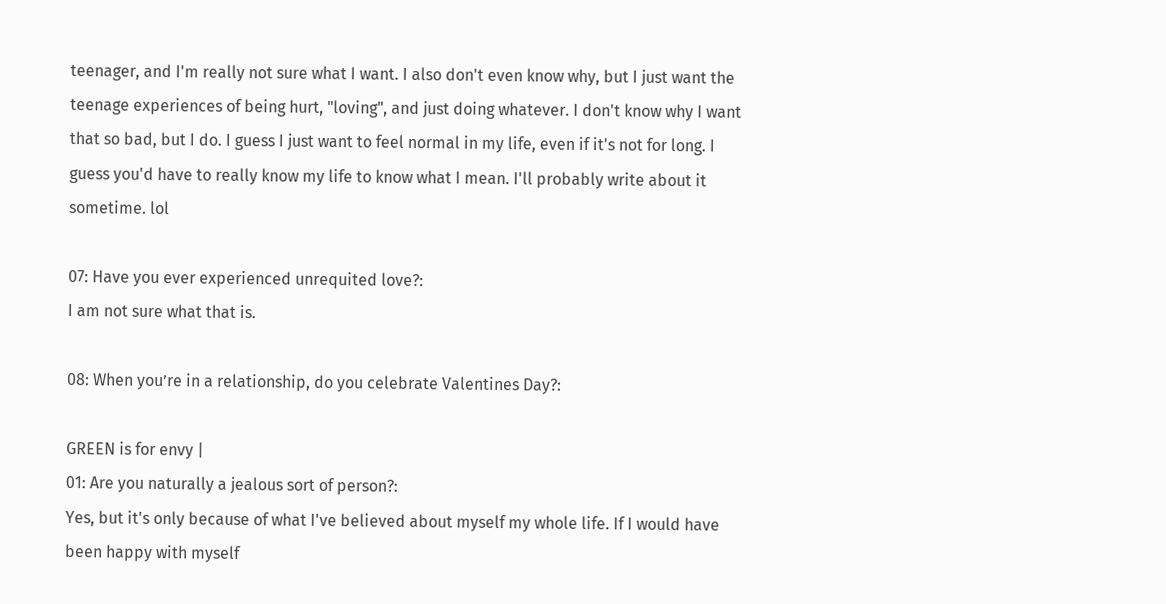teenager, and I'm really not sure what I want. I also don't even know why, but I just want the teenage experiences of being hurt, "loving", and just doing whatever. I don't know why I want that so bad, but I do. I guess I just want to feel normal in my life, even if it's not for long. I guess you'd have to really know my life to know what I mean. I'll probably write about it sometime. lol

07: Have you ever experienced unrequited love?:
I am not sure what that is.

08: When you’re in a relationship, do you celebrate Valentines Day?:

GREEN is for envy |
01: Are you naturally a jealous sort of person?:
Yes, but it's only because of what I've believed about myself my whole life. If I would have been happy with myself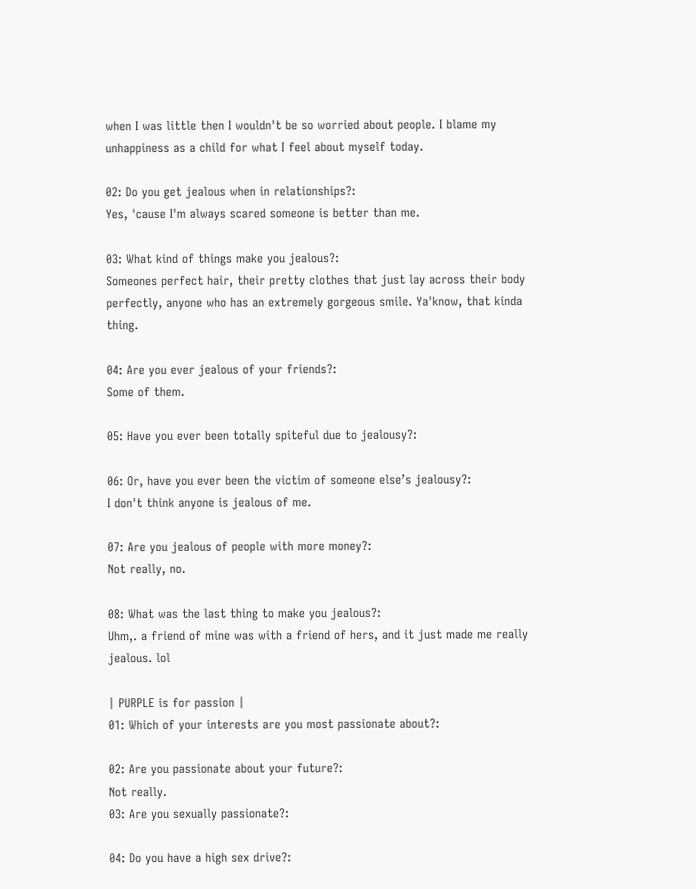when I was little then I wouldn't be so worried about people. I blame my unhappiness as a child for what I feel about myself today.

02: Do you get jealous when in relationships?:
Yes, 'cause I'm always scared someone is better than me.

03: What kind of things make you jealous?:
Someones perfect hair, their pretty clothes that just lay across their body perfectly, anyone who has an extremely gorgeous smile. Ya'know, that kinda thing.

04: Are you ever jealous of your friends?:
Some of them.

05: Have you ever been totally spiteful due to jealousy?:

06: Or, have you ever been the victim of someone else’s jealousy?:
I don't think anyone is jealous of me.

07: Are you jealous of people with more money?:
Not really, no.

08: What was the last thing to make you jealous?:
Uhm,. a friend of mine was with a friend of hers, and it just made me really jealous. lol

| PURPLE is for passion |
01: Which of your interests are you most passionate about?:

02: Are you passionate about your future?:
Not really.
03: Are you sexually passionate?:

04: Do you have a high sex drive?: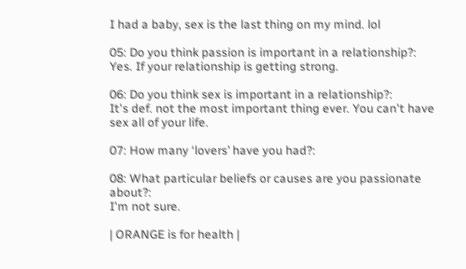I had a baby, sex is the last thing on my mind. lol

05: Do you think passion is important in a relationship?:
Yes. If your relationship is getting strong.

06: Do you think sex is important in a relationship?:
It's def. not the most important thing ever. You can't have sex all of your life.

07: How many ‘lovers’ have you had?:

08: What particular beliefs or causes are you passionate about?:
I'm not sure.

| ORANGE is for health |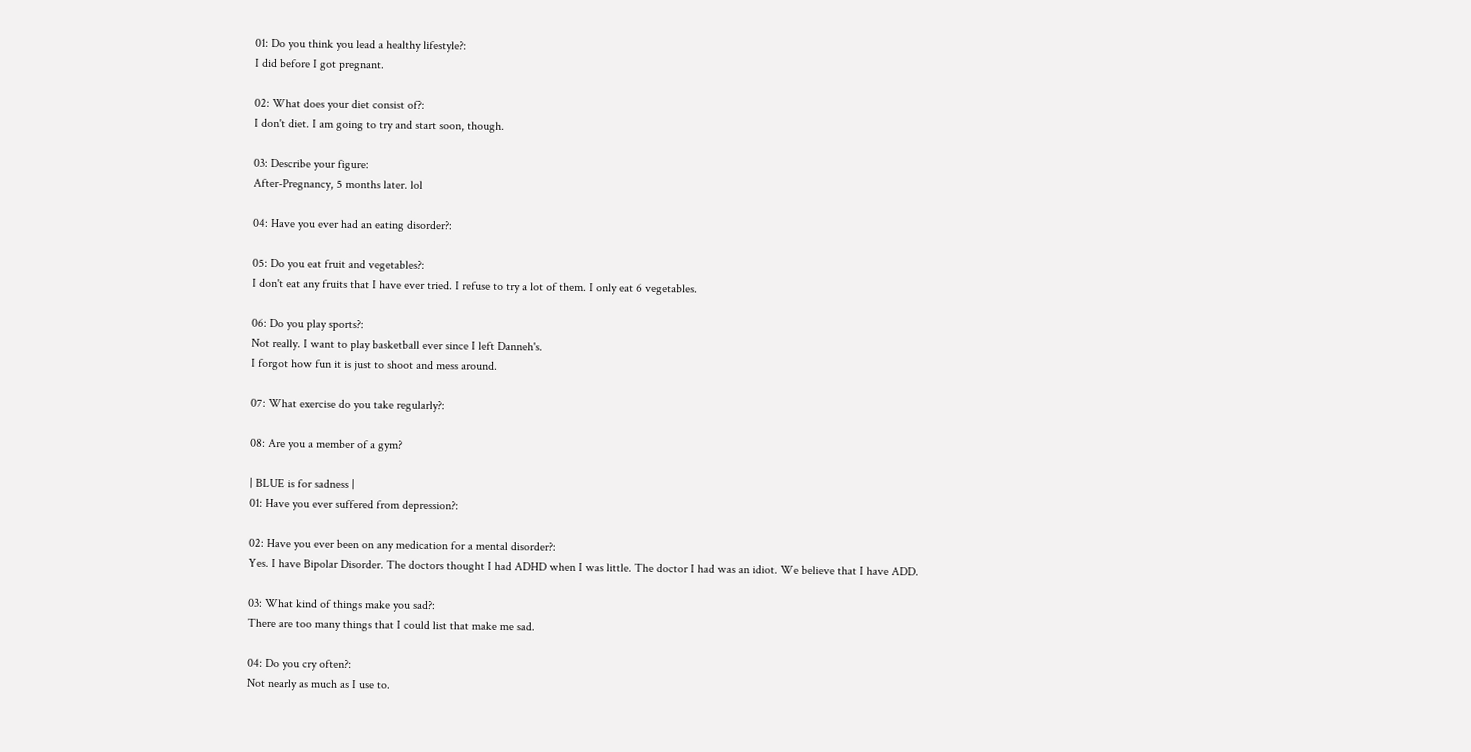01: Do you think you lead a healthy lifestyle?:
I did before I got pregnant.

02: What does your diet consist of?:
I don't diet. I am going to try and start soon, though.

03: Describe your figure:
After-Pregnancy, 5 months later. lol

04: Have you ever had an eating disorder?:

05: Do you eat fruit and vegetables?:
I don't eat any fruits that I have ever tried. I refuse to try a lot of them. I only eat 6 vegetables.

06: Do you play sports?:
Not really. I want to play basketball ever since I left Danneh's.
I forgot how fun it is just to shoot and mess around.

07: What exercise do you take regularly?:

08: Are you a member of a gym?

| BLUE is for sadness |
01: Have you ever suffered from depression?:

02: Have you ever been on any medication for a mental disorder?:
Yes. I have Bipolar Disorder. The doctors thought I had ADHD when I was little. The doctor I had was an idiot. We believe that I have ADD.

03: What kind of things make you sad?:
There are too many things that I could list that make me sad.

04: Do you cry often?:
Not nearly as much as I use to.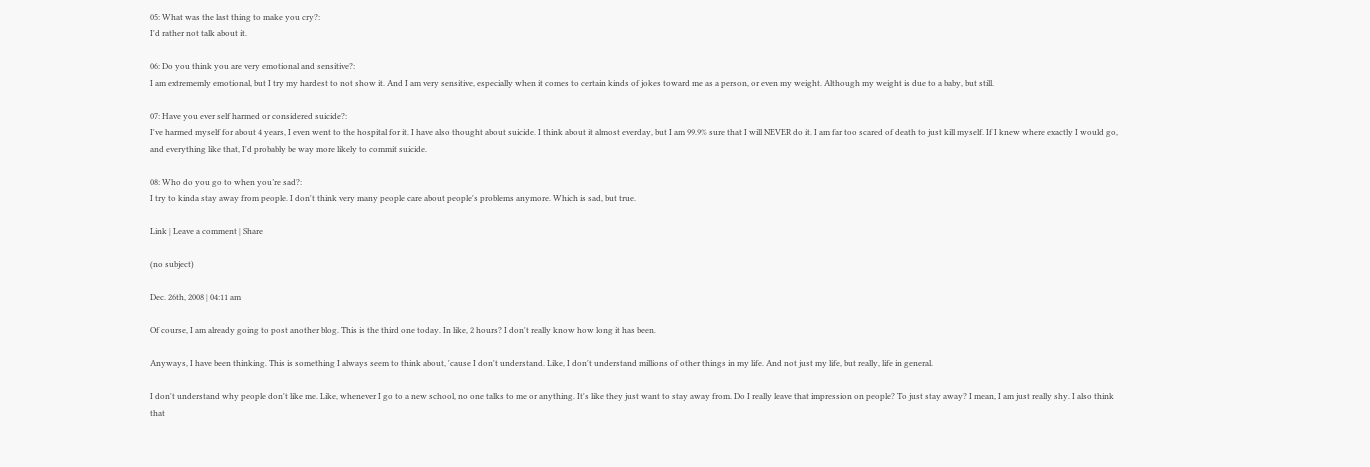05: What was the last thing to make you cry?:
I'd rather not talk about it.

06: Do you think you are very emotional and sensitive?:
I am extrememly emotional, but I try my hardest to not show it. And I am very sensitive, especially when it comes to certain kinds of jokes toward me as a person, or even my weight. Although my weight is due to a baby, but still.

07: Have you ever self harmed or considered suicide?:
I've harmed myself for about 4 years, I even went to the hospital for it. I have also thought about suicide. I think about it almost everday, but I am 99.9% sure that I will NEVER do it. I am far too scared of death to just kill myself. If I knew where exactly I would go, and everything like that, I'd probably be way more likely to commit suicide.

08: Who do you go to when you’re sad?:
I try to kinda stay away from people. I don't think very many people care about people's problems anymore. Which is sad, but true.

Link | Leave a comment | Share

(no subject)

Dec. 26th, 2008 | 04:11 am

Of course, I am already going to post another blog. This is the third one today. In like, 2 hours? I don't really know how long it has been.

Anyways, I have been thinking. This is something I always seem to think about, 'cause I don't understand. Like, I don't understand millions of other things in my life. And not just my life, but really, life in general.

I don't understand why people don't like me. Like, whenever I go to a new school, no one talks to me or anything. It's like they just want to stay away from. Do I really leave that impression on people? To just stay away? I mean, I am just really shy. I also think that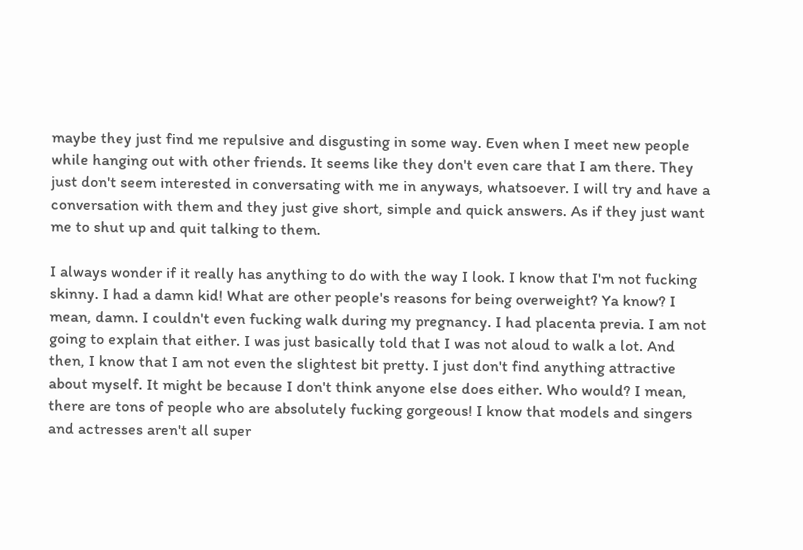maybe they just find me repulsive and disgusting in some way. Even when I meet new people while hanging out with other friends. It seems like they don't even care that I am there. They just don't seem interested in conversating with me in anyways, whatsoever. I will try and have a conversation with them and they just give short, simple and quick answers. As if they just want me to shut up and quit talking to them.

I always wonder if it really has anything to do with the way I look. I know that I'm not fucking skinny. I had a damn kid! What are other people's reasons for being overweight? Ya know? I mean, damn. I couldn't even fucking walk during my pregnancy. I had placenta previa. I am not going to explain that either. I was just basically told that I was not aloud to walk a lot. And then, I know that I am not even the slightest bit pretty. I just don't find anything attractive about myself. It might be because I don't think anyone else does either. Who would? I mean, there are tons of people who are absolutely fucking gorgeous! I know that models and singers and actresses aren't all super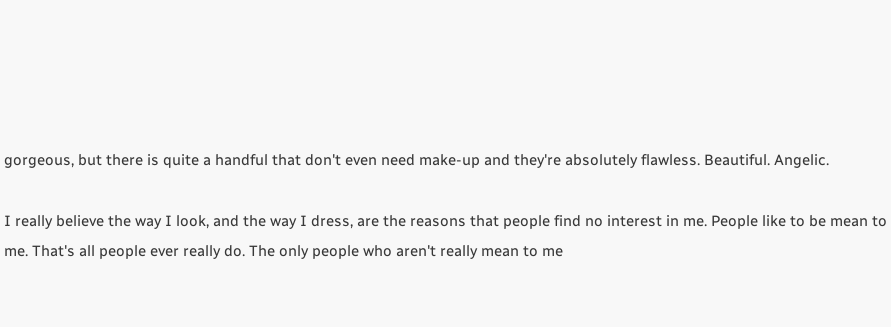gorgeous, but there is quite a handful that don't even need make-up and they're absolutely flawless. Beautiful. Angelic.

I really believe the way I look, and the way I dress, are the reasons that people find no interest in me. People like to be mean to me. That's all people ever really do. The only people who aren't really mean to me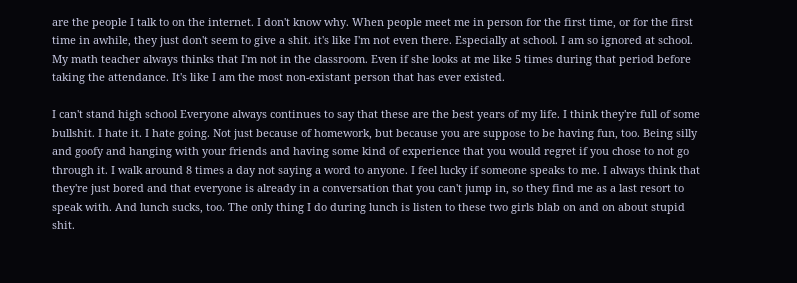are the people I talk to on the internet. I don't know why. When people meet me in person for the first time, or for the first time in awhile, they just don't seem to give a shit. it's like I'm not even there. Especially at school. I am so ignored at school. My math teacher always thinks that I'm not in the classroom. Even if she looks at me like 5 times during that period before taking the attendance. It's like I am the most non-existant person that has ever existed.

I can't stand high school Everyone always continues to say that these are the best years of my life. I think they're full of some bullshit. I hate it. I hate going. Not just because of homework, but because you are suppose to be having fun, too. Being silly and goofy and hanging with your friends and having some kind of experience that you would regret if you chose to not go through it. I walk around 8 times a day not saying a word to anyone. I feel lucky if someone speaks to me. I always think that they're just bored and that everyone is already in a conversation that you can't jump in, so they find me as a last resort to speak with. And lunch sucks, too. The only thing I do during lunch is listen to these two girls blab on and on about stupid shit.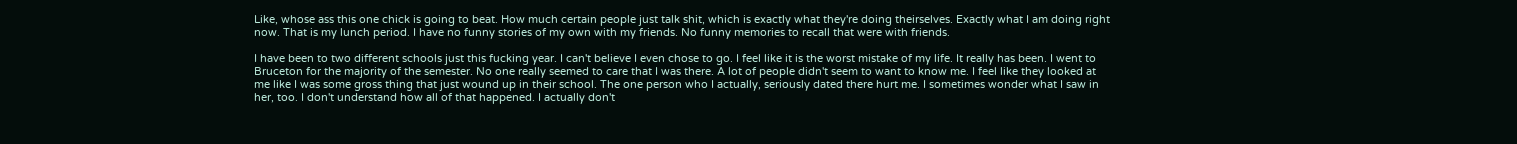Like, whose ass this one chick is going to beat. How much certain people just talk shit, which is exactly what they're doing theirselves. Exactly what I am doing right now. That is my lunch period. I have no funny stories of my own with my friends. No funny memories to recall that were with friends.

I have been to two different schools just this fucking year. I can't believe I even chose to go. I feel like it is the worst mistake of my life. It really has been. I went to Bruceton for the majority of the semester. No one really seemed to care that I was there. A lot of people didn't seem to want to know me. I feel like they looked at me like I was some gross thing that just wound up in their school. The one person who I actually, seriously dated there hurt me. I sometimes wonder what I saw in her, too. I don't understand how all of that happened. I actually don't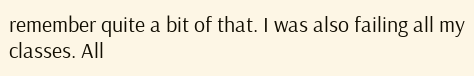remember quite a bit of that. I was also failing all my classes. All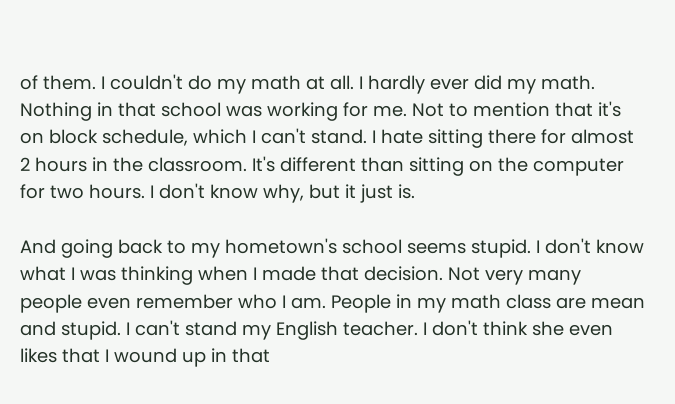of them. I couldn't do my math at all. I hardly ever did my math. Nothing in that school was working for me. Not to mention that it's on block schedule, which I can't stand. I hate sitting there for almost 2 hours in the classroom. It's different than sitting on the computer for two hours. I don't know why, but it just is.

And going back to my hometown's school seems stupid. I don't know what I was thinking when I made that decision. Not very many people even remember who I am. People in my math class are mean and stupid. I can't stand my English teacher. I don't think she even likes that I wound up in that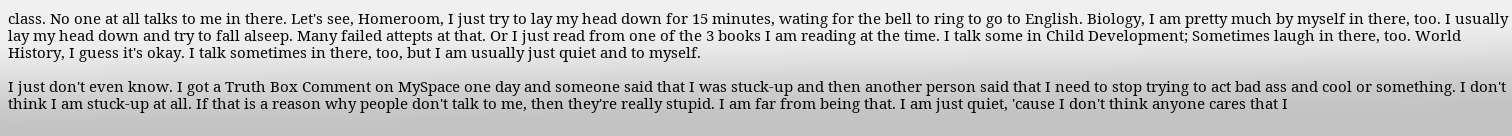class. No one at all talks to me in there. Let's see, Homeroom, I just try to lay my head down for 15 minutes, wating for the bell to ring to go to English. Biology, I am pretty much by myself in there, too. I usually lay my head down and try to fall alseep. Many failed attepts at that. Or I just read from one of the 3 books I am reading at the time. I talk some in Child Development; Sometimes laugh in there, too. World History, I guess it's okay. I talk sometimes in there, too, but I am usually just quiet and to myself.

I just don't even know. I got a Truth Box Comment on MySpace one day and someone said that I was stuck-up and then another person said that I need to stop trying to act bad ass and cool or something. I don't think I am stuck-up at all. If that is a reason why people don't talk to me, then they're really stupid. I am far from being that. I am just quiet, 'cause I don't think anyone cares that I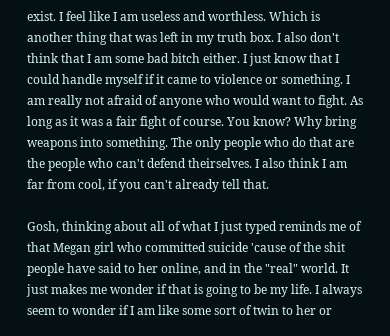exist. I feel like I am useless and worthless. Which is another thing that was left in my truth box. I also don't think that I am some bad bitch either. I just know that I could handle myself if it came to violence or something. I am really not afraid of anyone who would want to fight. As long as it was a fair fight of course. You know? Why bring weapons into something. The only people who do that are the people who can't defend theirselves. I also think I am far from cool, if you can't already tell that.

Gosh, thinking about all of what I just typed reminds me of that Megan girl who committed suicide 'cause of the shit people have said to her online, and in the "real" world. It just makes me wonder if that is going to be my life. I always seem to wonder if I am like some sort of twin to her or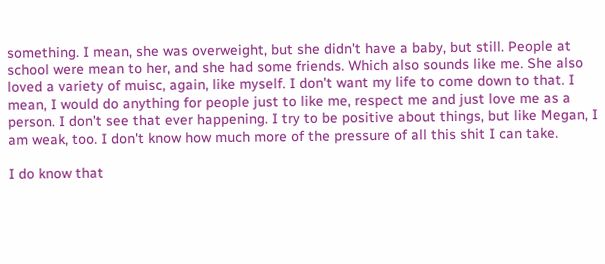something. I mean, she was overweight, but she didn't have a baby, but still. People at school were mean to her, and she had some friends. Which also sounds like me. She also loved a variety of muisc, again, like myself. I don't want my life to come down to that. I mean, I would do anything for people just to like me, respect me and just love me as a person. I don't see that ever happening. I try to be positive about things, but like Megan, I am weak, too. I don't know how much more of the pressure of all this shit I can take.

I do know that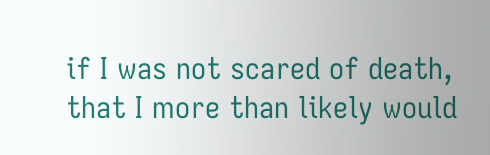if I was not scared of death, that I more than likely would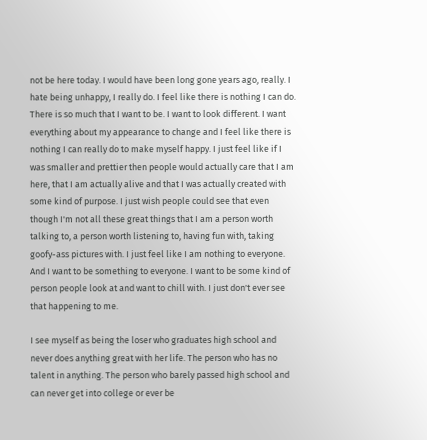not be here today. I would have been long gone years ago, really. I hate being unhappy, I really do. I feel like there is nothing I can do. There is so much that I want to be. I want to look different. I want everything about my appearance to change and I feel like there is nothing I can really do to make myself happy. I just feel like if I was smaller and prettier then people would actually care that I am here, that I am actually alive and that I was actually created with some kind of purpose. I just wish people could see that even though I'm not all these great things that I am a person worth talking to, a person worth listening to, having fun with, taking goofy-ass pictures with. I just feel like I am nothing to everyone. And I want to be something to everyone. I want to be some kind of person people look at and want to chill with. I just don't ever see that happening to me.

I see myself as being the loser who graduates high school and never does anything great with her life. The person who has no talent in anything. The person who barely passed high school and can never get into college or ever be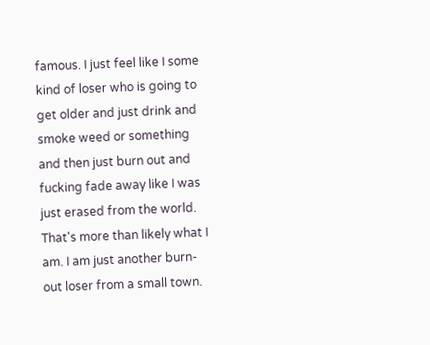famous. I just feel like I some kind of loser who is going to get older and just drink and smoke weed or something and then just burn out and fucking fade away like I was just erased from the world. That's more than likely what I am. I am just another burn-out loser from a small town.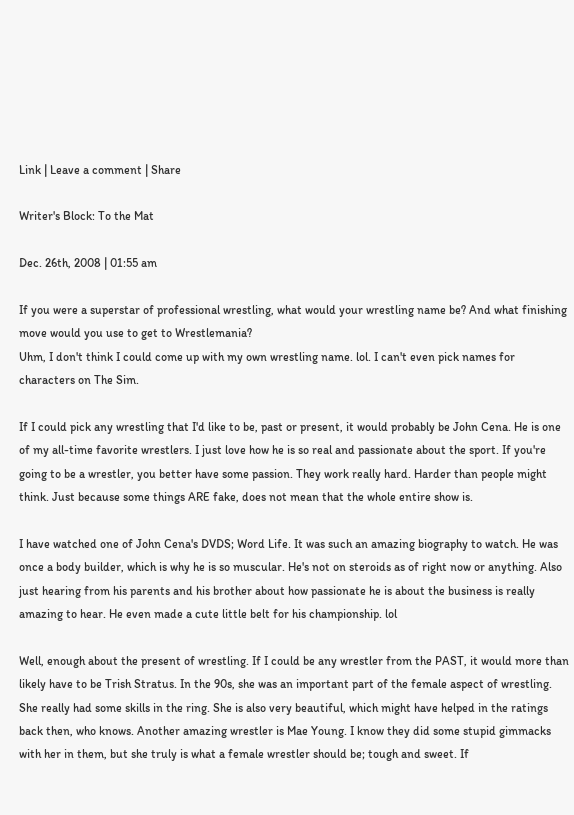Link | Leave a comment | Share

Writer's Block: To the Mat

Dec. 26th, 2008 | 01:55 am

If you were a superstar of professional wrestling, what would your wrestling name be? And what finishing move would you use to get to Wrestlemania?
Uhm, I don't think I could come up with my own wrestling name. lol. I can't even pick names for characters on The Sim.

If I could pick any wrestling that I'd like to be, past or present, it would probably be John Cena. He is one of my all-time favorite wrestlers. I just love how he is so real and passionate about the sport. If you're going to be a wrestler, you better have some passion. They work really hard. Harder than people might think. Just because some things ARE fake, does not mean that the whole entire show is.

I have watched one of John Cena's DVDS; Word Life. It was such an amazing biography to watch. He was once a body builder, which is why he is so muscular. He's not on steroids as of right now or anything. Also just hearing from his parents and his brother about how passionate he is about the business is really amazing to hear. He even made a cute little belt for his championship. lol

Well, enough about the present of wrestling. If I could be any wrestler from the PAST, it would more than likely have to be Trish Stratus. In the 90s, she was an important part of the female aspect of wrestling. She really had some skills in the ring. She is also very beautiful, which might have helped in the ratings back then, who knows. Another amazing wrestler is Mae Young. I know they did some stupid gimmacks with her in them, but she truly is what a female wrestler should be; tough and sweet. If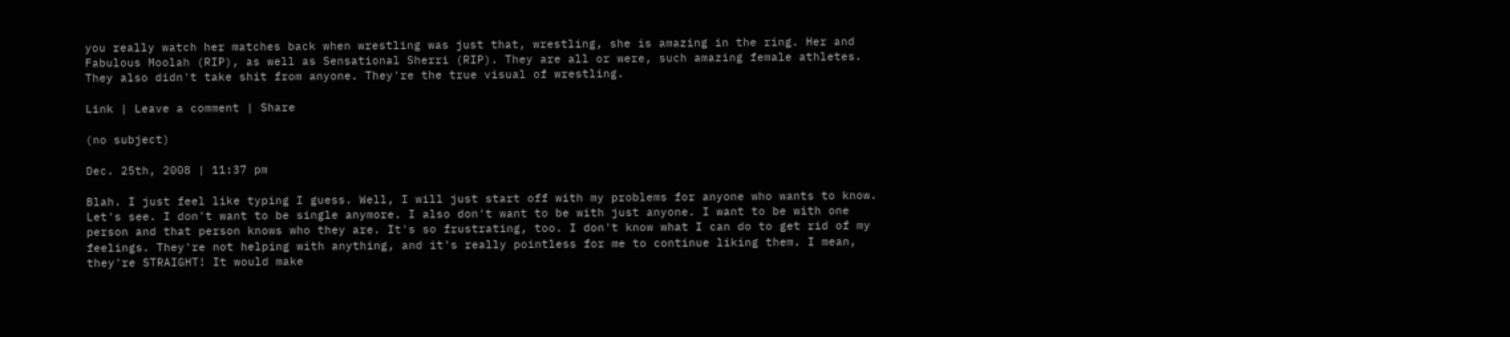you really watch her matches back when wrestling was just that, wrestling, she is amazing in the ring. Her and Fabulous Moolah (RIP), as well as Sensational Sherri (RIP). They are all or were, such amazing female athletes. They also didn't take shit from anyone. They're the true visual of wrestling.

Link | Leave a comment | Share

(no subject)

Dec. 25th, 2008 | 11:37 pm

Blah. I just feel like typing I guess. Well, I will just start off with my problems for anyone who wants to know. Let's see. I don't want to be single anymore. I also don't want to be with just anyone. I want to be with one person and that person knows who they are. It's so frustrating, too. I don't know what I can do to get rid of my feelings. They're not helping with anything, and it's really pointless for me to continue liking them. I mean, they're STRAIGHT! It would make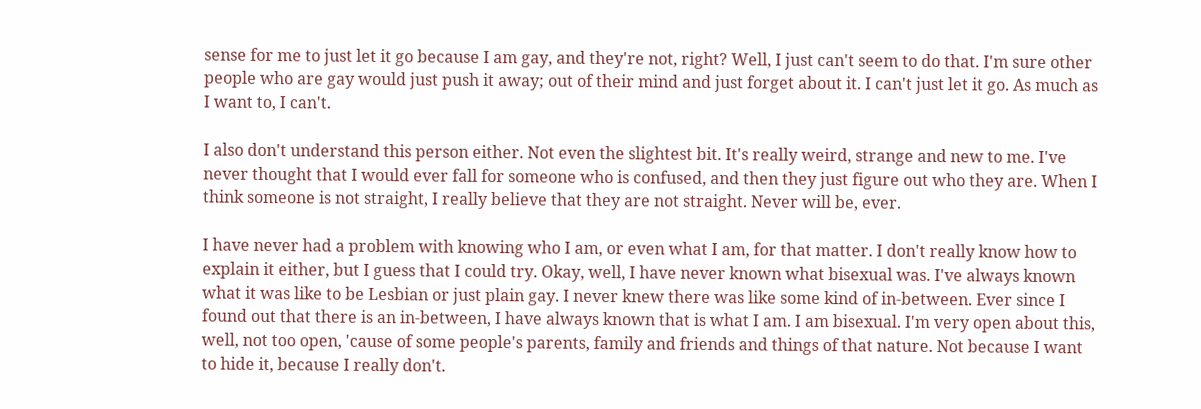sense for me to just let it go because I am gay, and they're not, right? Well, I just can't seem to do that. I'm sure other people who are gay would just push it away; out of their mind and just forget about it. I can't just let it go. As much as I want to, I can't.

I also don't understand this person either. Not even the slightest bit. It's really weird, strange and new to me. I've never thought that I would ever fall for someone who is confused, and then they just figure out who they are. When I think someone is not straight, I really believe that they are not straight. Never will be, ever.

I have never had a problem with knowing who I am, or even what I am, for that matter. I don't really know how to explain it either, but I guess that I could try. Okay, well, I have never known what bisexual was. I've always known what it was like to be Lesbian or just plain gay. I never knew there was like some kind of in-between. Ever since I found out that there is an in-between, I have always known that is what I am. I am bisexual. I'm very open about this, well, not too open, 'cause of some people's parents, family and friends and things of that nature. Not because I want to hide it, because I really don't.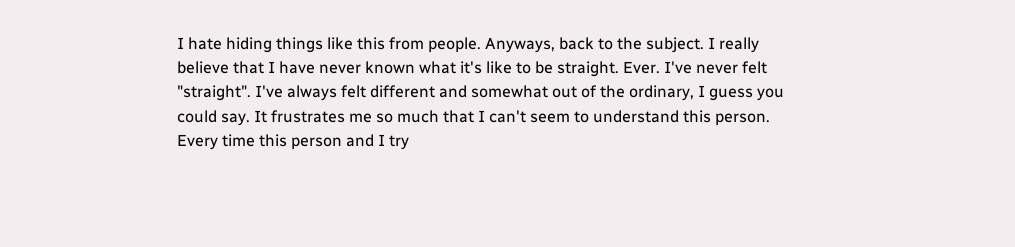I hate hiding things like this from people. Anyways, back to the subject. I really believe that I have never known what it's like to be straight. Ever. I've never felt "straight". I've always felt different and somewhat out of the ordinary, I guess you could say. It frustrates me so much that I can't seem to understand this person. Every time this person and I try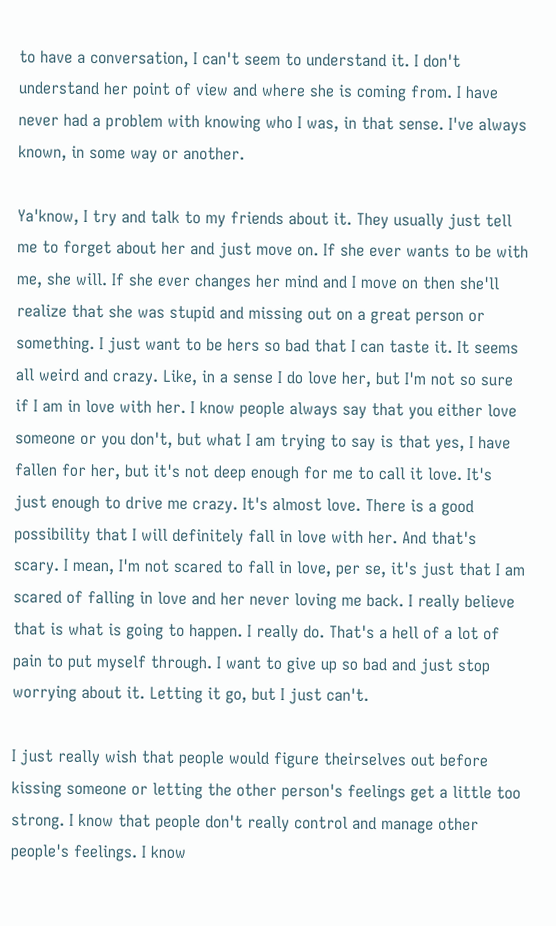to have a conversation, I can't seem to understand it. I don't understand her point of view and where she is coming from. I have never had a problem with knowing who I was, in that sense. I've always known, in some way or another.

Ya'know, I try and talk to my friends about it. They usually just tell me to forget about her and just move on. If she ever wants to be with me, she will. If she ever changes her mind and I move on then she'll realize that she was stupid and missing out on a great person or something. I just want to be hers so bad that I can taste it. It seems all weird and crazy. Like, in a sense I do love her, but I'm not so sure if I am in love with her. I know people always say that you either love someone or you don't, but what I am trying to say is that yes, I have fallen for her, but it's not deep enough for me to call it love. It's just enough to drive me crazy. It's almost love. There is a good possibility that I will definitely fall in love with her. And that's scary. I mean, I'm not scared to fall in love, per se, it's just that I am scared of falling in love and her never loving me back. I really believe that is what is going to happen. I really do. That's a hell of a lot of pain to put myself through. I want to give up so bad and just stop worrying about it. Letting it go, but I just can't.

I just really wish that people would figure theirselves out before kissing someone or letting the other person's feelings get a little too strong. I know that people don't really control and manage other people's feelings. I know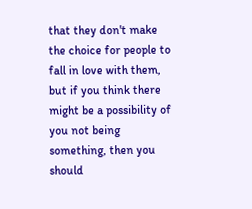that they don't make the choice for people to fall in love with them, but if you think there might be a possibility of you not being something, then you should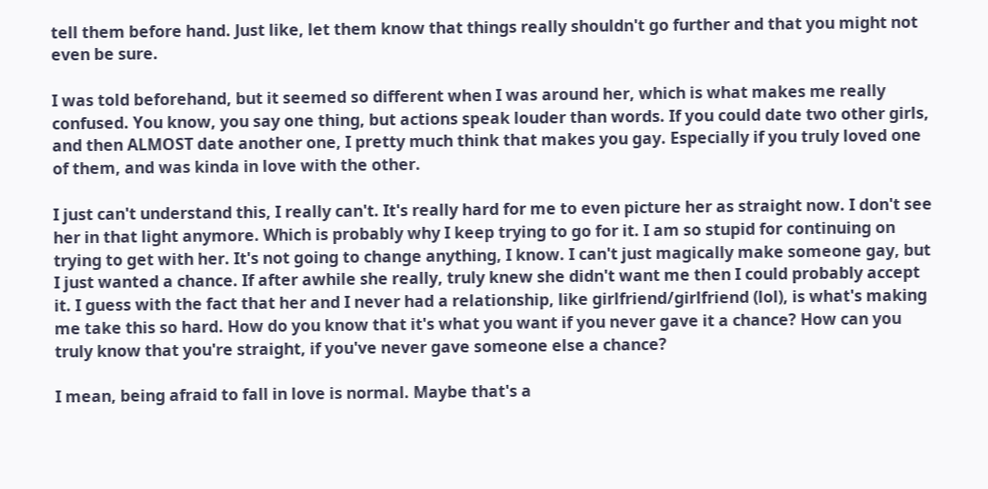tell them before hand. Just like, let them know that things really shouldn't go further and that you might not even be sure.

I was told beforehand, but it seemed so different when I was around her, which is what makes me really confused. You know, you say one thing, but actions speak louder than words. If you could date two other girls, and then ALMOST date another one, I pretty much think that makes you gay. Especially if you truly loved one of them, and was kinda in love with the other.

I just can't understand this, I really can't. It's really hard for me to even picture her as straight now. I don't see her in that light anymore. Which is probably why I keep trying to go for it. I am so stupid for continuing on trying to get with her. It's not going to change anything, I know. I can't just magically make someone gay, but I just wanted a chance. If after awhile she really, truly knew she didn't want me then I could probably accept it. I guess with the fact that her and I never had a relationship, like girlfriend/girlfriend (lol), is what's making me take this so hard. How do you know that it's what you want if you never gave it a chance? How can you truly know that you're straight, if you've never gave someone else a chance?

I mean, being afraid to fall in love is normal. Maybe that's a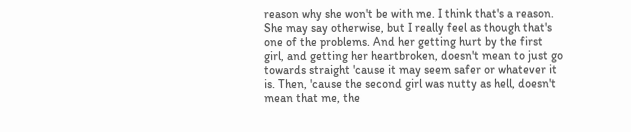reason why she won't be with me. I think that's a reason. She may say otherwise, but I really feel as though that's one of the problems. And her getting hurt by the first girl, and getting her heartbroken, doesn't mean to just go towards straight 'cause it may seem safer or whatever it is. Then, 'cause the second girl was nutty as hell, doesn't mean that me, the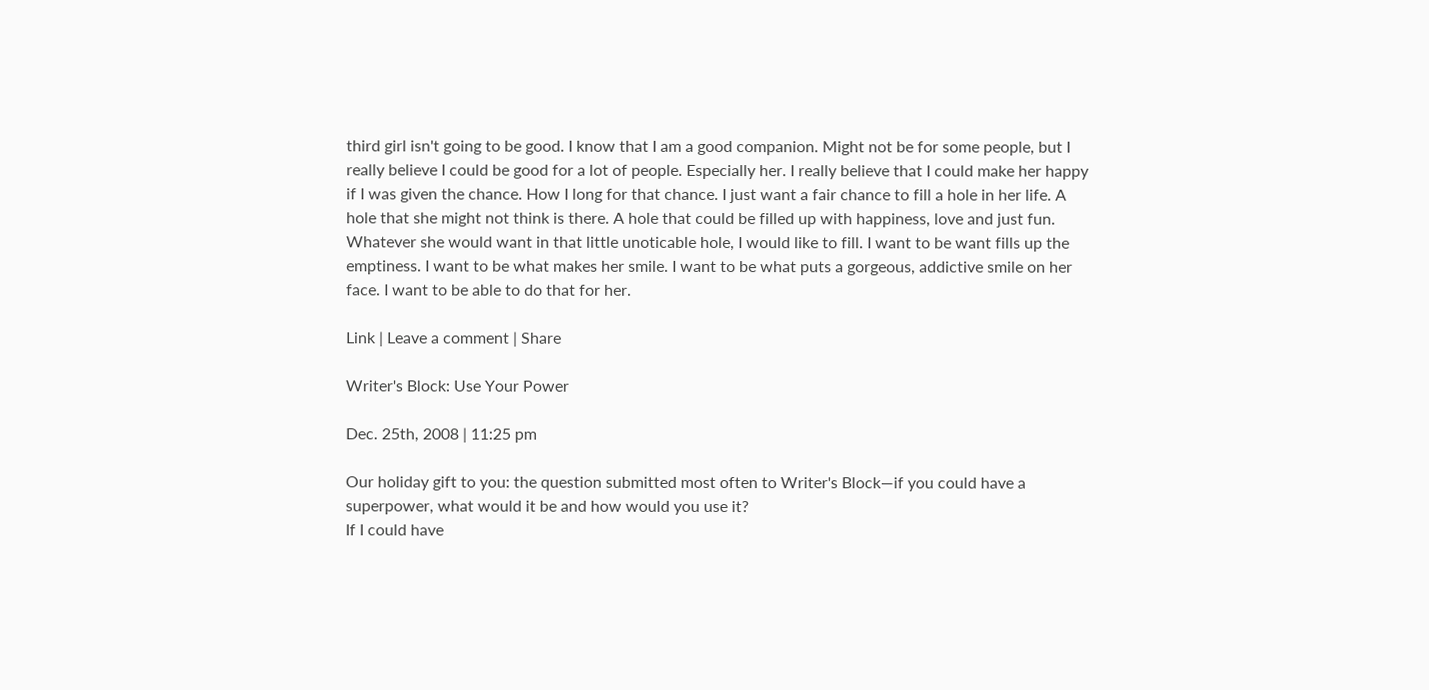third girl isn't going to be good. I know that I am a good companion. Might not be for some people, but I really believe I could be good for a lot of people. Especially her. I really believe that I could make her happy if I was given the chance. How I long for that chance. I just want a fair chance to fill a hole in her life. A hole that she might not think is there. A hole that could be filled up with happiness, love and just fun. Whatever she would want in that little unoticable hole, I would like to fill. I want to be want fills up the emptiness. I want to be what makes her smile. I want to be what puts a gorgeous, addictive smile on her face. I want to be able to do that for her.

Link | Leave a comment | Share

Writer's Block: Use Your Power

Dec. 25th, 2008 | 11:25 pm

Our holiday gift to you: the question submitted most often to Writer's Block—if you could have a superpower, what would it be and how would you use it?
If I could have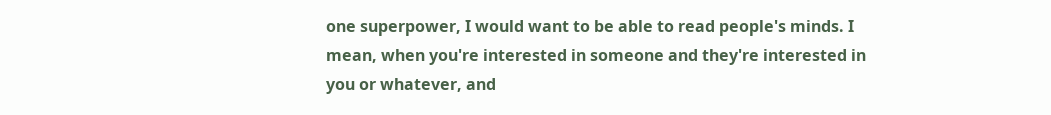one superpower, I would want to be able to read people's minds. I mean, when you're interested in someone and they're interested in you or whatever, and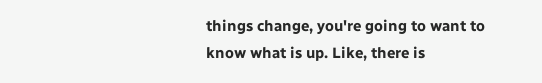things change, you're going to want to know what is up. Like, there is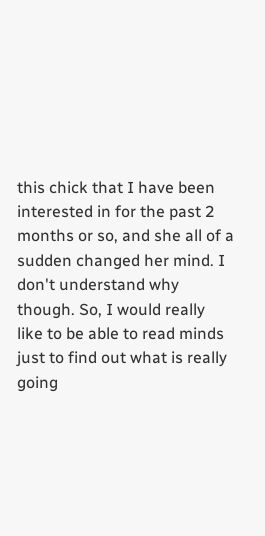this chick that I have been interested in for the past 2 months or so, and she all of a sudden changed her mind. I don't understand why though. So, I would really like to be able to read minds just to find out what is really going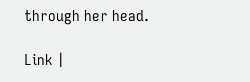through her head.

Link |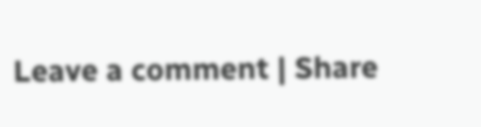Leave a comment | Share